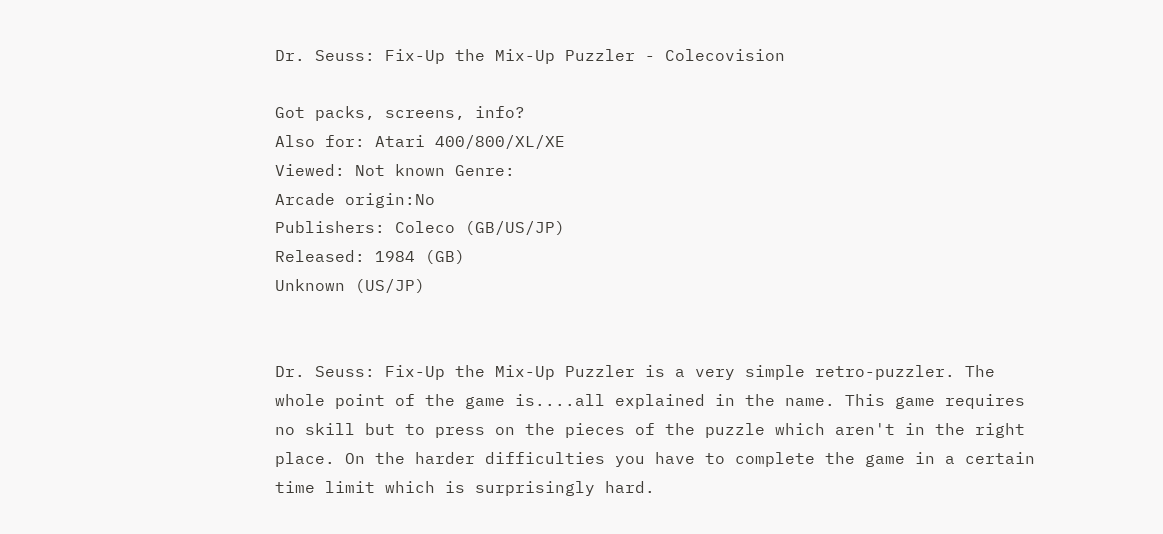Dr. Seuss: Fix-Up the Mix-Up Puzzler - Colecovision

Got packs, screens, info?
Also for: Atari 400/800/XL/XE
Viewed: Not known Genre:
Arcade origin:No
Publishers: Coleco (GB/US/JP)
Released: 1984 (GB)
Unknown (US/JP)


Dr. Seuss: Fix-Up the Mix-Up Puzzler is a very simple retro-puzzler. The whole point of the game is....all explained in the name. This game requires no skill but to press on the pieces of the puzzle which aren't in the right place. On the harder difficulties you have to complete the game in a certain time limit which is surprisingly hard.